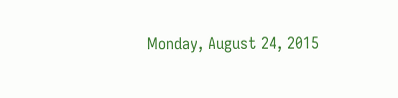Monday, August 24, 2015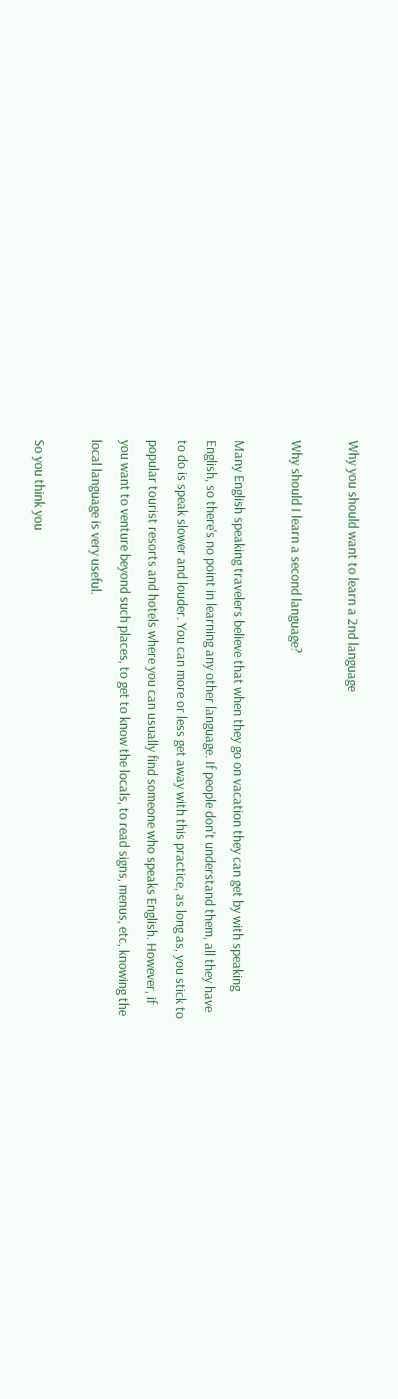Why you should want to learn a 2nd language

Why should I learn a second language?

Many English speaking travelers believe that when they go on vacation they can get by with speaking English, so there's no point in learning any other language. If people don't understand them, all they have to do is speak slower and louder. You can more or less get away with this practice, as long as, you stick to popular tourist resorts and hotels where you can usually find someone who speaks English. However, if you want to venture beyond such places, to get to know the locals, to read signs, menus, etc, knowing the local language is very useful.

So you think you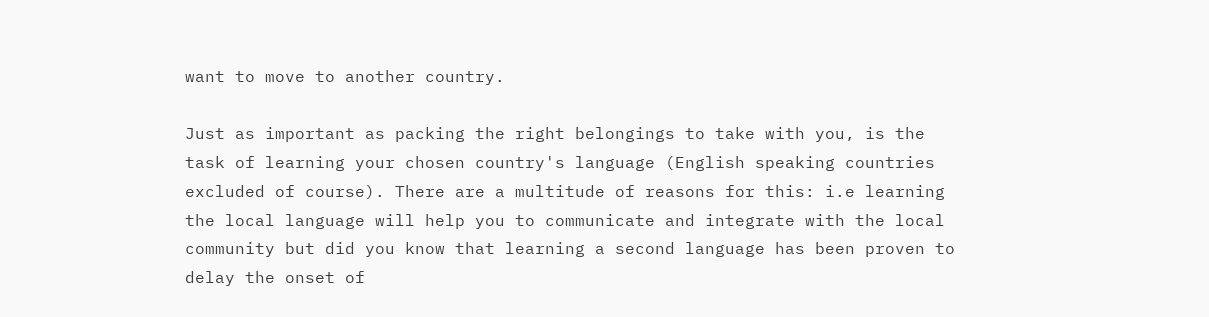want to move to another country.

Just as important as packing the right belongings to take with you, is the task of learning your chosen country's language (English speaking countries excluded of course). There are a multitude of reasons for this: i.e learning the local language will help you to communicate and integrate with the local community but did you know that learning a second language has been proven to delay the onset of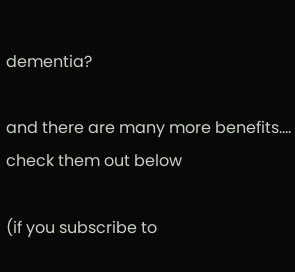dementia?

and there are many more benefits....
check them out below

(if you subscribe to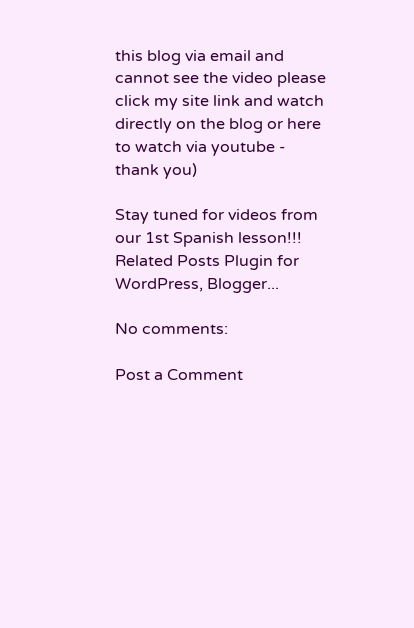this blog via email and cannot see the video please click my site link and watch directly on the blog or here to watch via youtube - thank you)

Stay tuned for videos from our 1st Spanish lesson!!!
Related Posts Plugin for WordPress, Blogger...

No comments:

Post a Comment